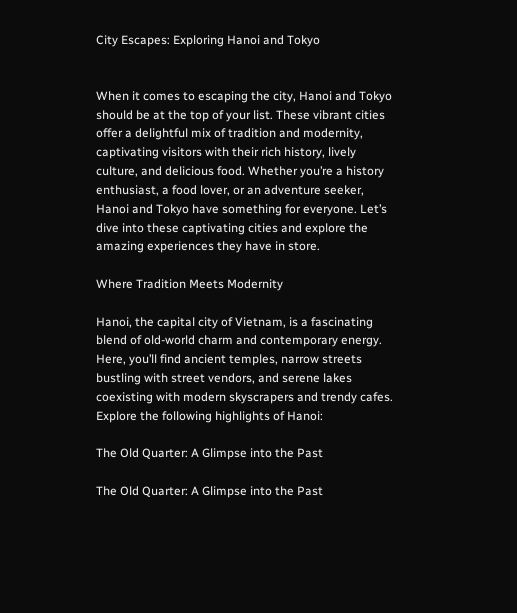City Escapes: Exploring Hanoi and Tokyo


When it comes to escaping the city, Hanoi and Tokyo should be at the top of your list. These vibrant cities offer a delightful mix of tradition and modernity, captivating visitors with their rich history, lively culture, and delicious food. Whether you’re a history enthusiast, a food lover, or an adventure seeker, Hanoi and Tokyo have something for everyone. Let’s dive into these captivating cities and explore the amazing experiences they have in store.

Where Tradition Meets Modernity

Hanoi, the capital city of Vietnam, is a fascinating blend of old-world charm and contemporary energy. Here, you’ll find ancient temples, narrow streets bustling with street vendors, and serene lakes coexisting with modern skyscrapers and trendy cafes. Explore the following highlights of Hanoi:

The Old Quarter: A Glimpse into the Past

The Old Quarter: A Glimpse into the Past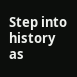Step into history as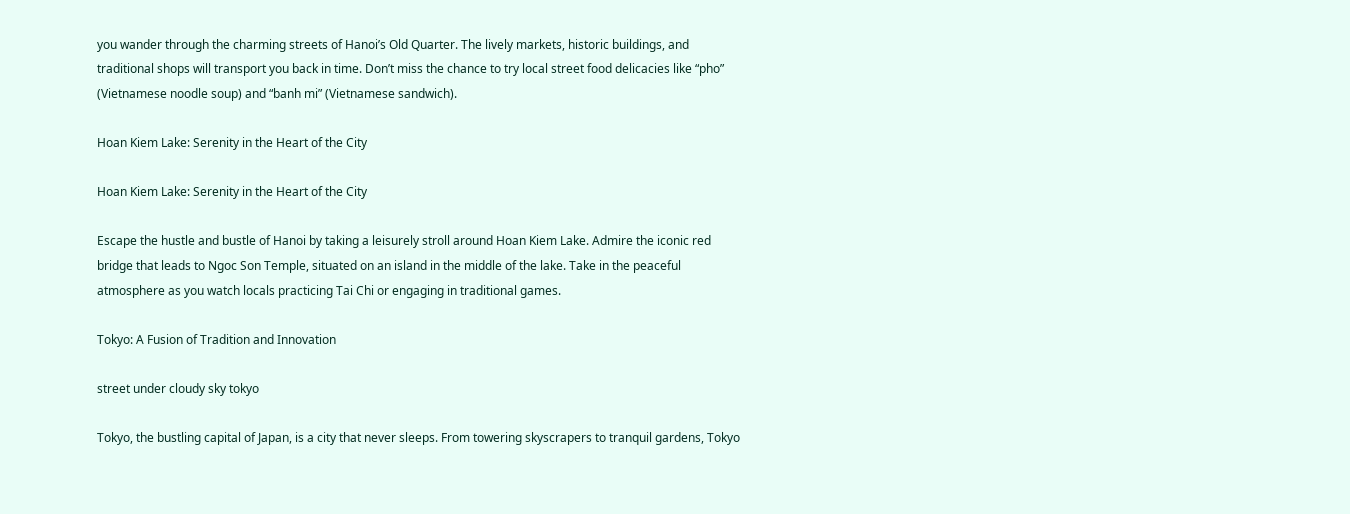you wander through the charming streets of Hanoi’s Old Quarter. The lively markets, historic buildings, and traditional shops will transport you back in time. Don’t miss the chance to try local street food delicacies like “pho” (Vietnamese noodle soup) and “banh mi” (Vietnamese sandwich).

Hoan Kiem Lake: Serenity in the Heart of the City

Hoan Kiem Lake: Serenity in the Heart of the City

Escape the hustle and bustle of Hanoi by taking a leisurely stroll around Hoan Kiem Lake. Admire the iconic red bridge that leads to Ngoc Son Temple, situated on an island in the middle of the lake. Take in the peaceful atmosphere as you watch locals practicing Tai Chi or engaging in traditional games.

Tokyo: A Fusion of Tradition and Innovation

street under cloudy sky tokyo

Tokyo, the bustling capital of Japan, is a city that never sleeps. From towering skyscrapers to tranquil gardens, Tokyo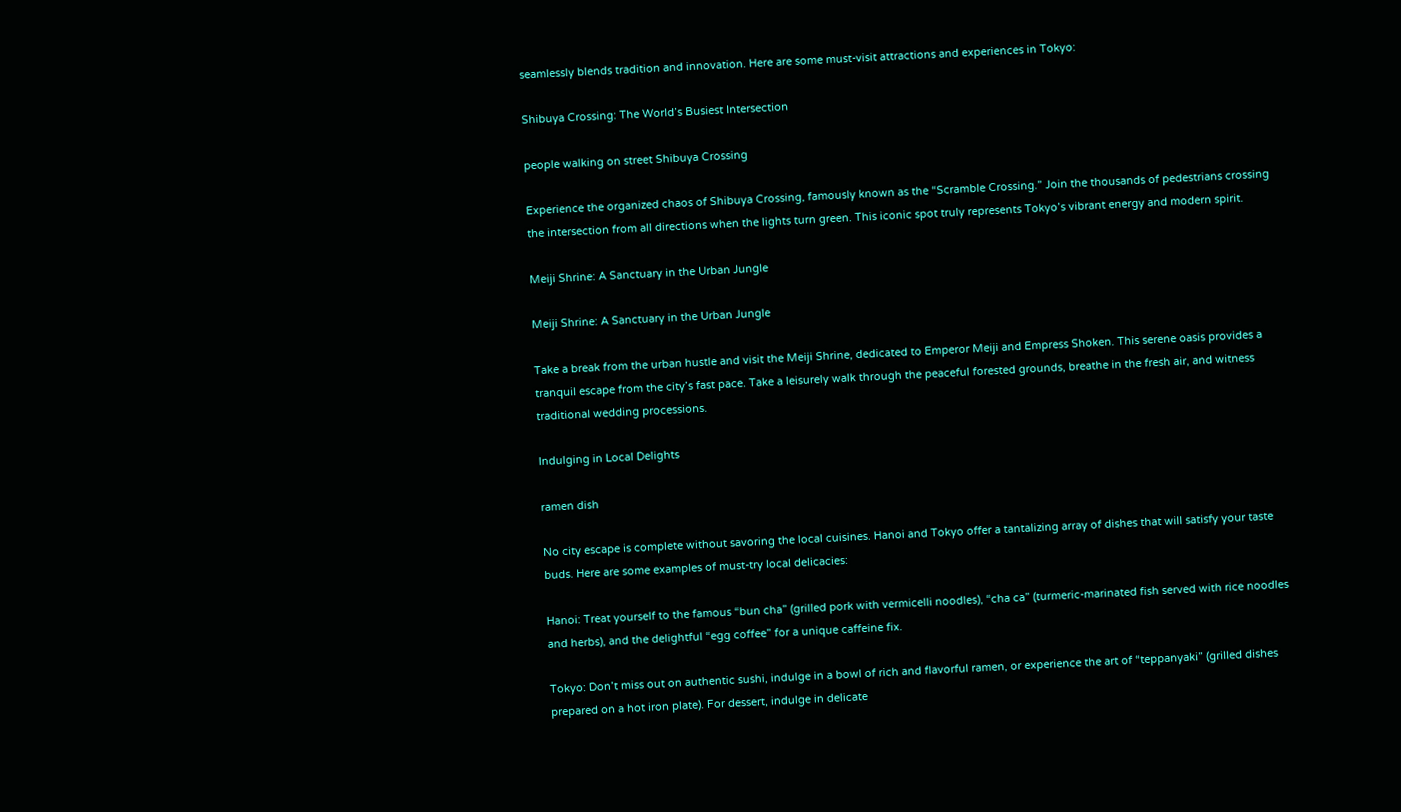seamlessly blends tradition and innovation. Here are some must-visit attractions and experiences in Tokyo:

Shibuya Crossing: The World’s Busiest Intersection

people walking on street Shibuya Crossing

Experience the organized chaos of Shibuya Crossing, famously known as the “Scramble Crossing.” Join the thousands of pedestrians crossing the intersection from all directions when the lights turn green. This iconic spot truly represents Tokyo’s vibrant energy and modern spirit.

Meiji Shrine: A Sanctuary in the Urban Jungle

Meiji Shrine: A Sanctuary in the Urban Jungle

Take a break from the urban hustle and visit the Meiji Shrine, dedicated to Emperor Meiji and Empress Shoken. This serene oasis provides a tranquil escape from the city’s fast pace. Take a leisurely walk through the peaceful forested grounds, breathe in the fresh air, and witness traditional wedding processions.

Indulging in Local Delights

ramen dish

No city escape is complete without savoring the local cuisines. Hanoi and Tokyo offer a tantalizing array of dishes that will satisfy your taste buds. Here are some examples of must-try local delicacies:

Hanoi: Treat yourself to the famous “bun cha” (grilled pork with vermicelli noodles), “cha ca” (turmeric-marinated fish served with rice noodles and herbs), and the delightful “egg coffee” for a unique caffeine fix.

Tokyo: Don’t miss out on authentic sushi, indulge in a bowl of rich and flavorful ramen, or experience the art of “teppanyaki” (grilled dishes prepared on a hot iron plate). For dessert, indulge in delicate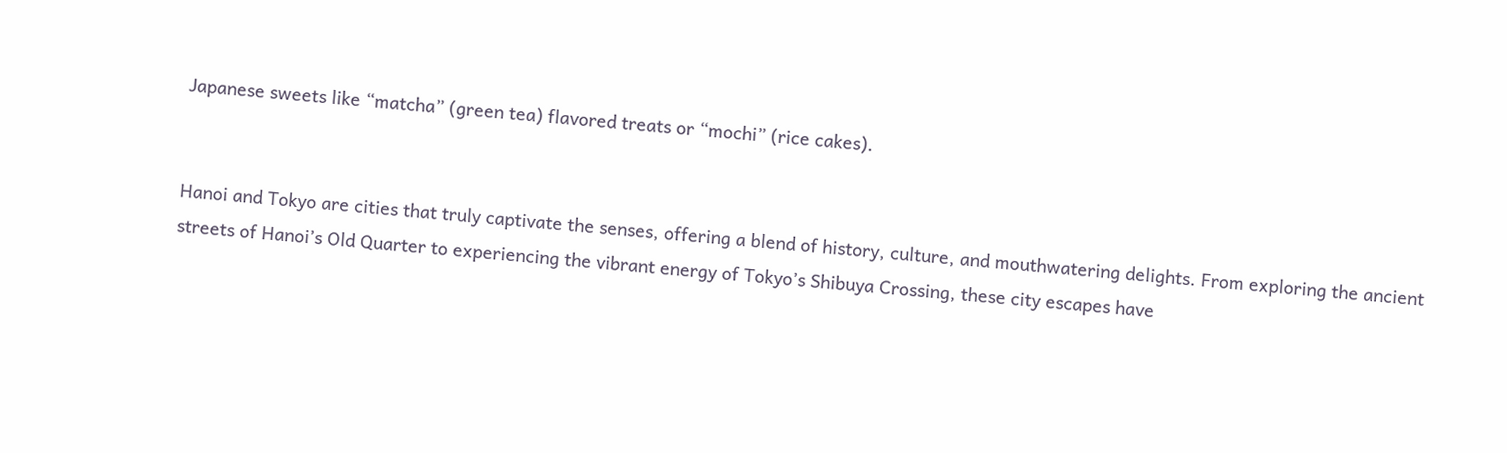Japanese sweets like “matcha” (green tea) flavored treats or “mochi” (rice cakes).


Hanoi and Tokyo are cities that truly captivate the senses, offering a blend of history, culture, and mouthwatering delights. From exploring the ancient streets of Hanoi’s Old Quarter to experiencing the vibrant energy of Tokyo’s Shibuya Crossing, these city escapes have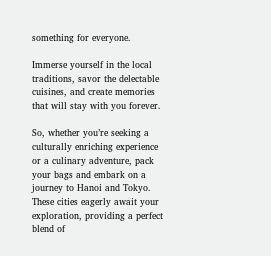something for everyone.

Immerse yourself in the local traditions, savor the delectable cuisines, and create memories that will stay with you forever.

So, whether you’re seeking a culturally enriching experience or a culinary adventure, pack your bags and embark on a journey to Hanoi and Tokyo. These cities eagerly await your exploration, providing a perfect blend of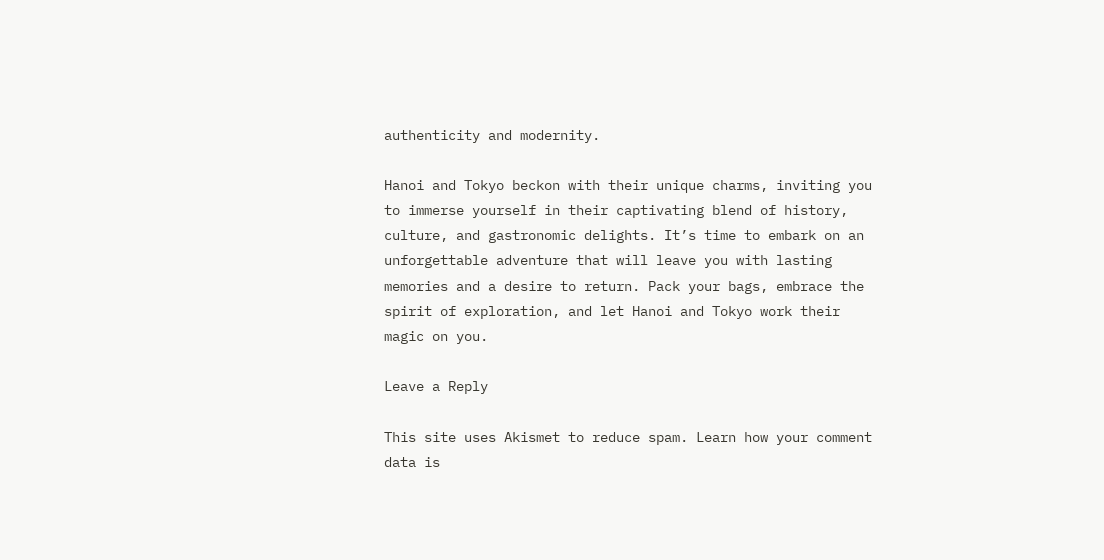authenticity and modernity.

Hanoi and Tokyo beckon with their unique charms, inviting you to immerse yourself in their captivating blend of history, culture, and gastronomic delights. It’s time to embark on an unforgettable adventure that will leave you with lasting memories and a desire to return. Pack your bags, embrace the spirit of exploration, and let Hanoi and Tokyo work their magic on you.

Leave a Reply

This site uses Akismet to reduce spam. Learn how your comment data is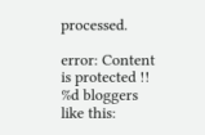processed.

error: Content is protected !!
%d bloggers like this: